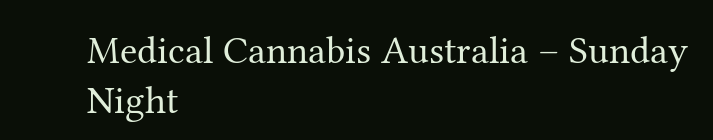Medical Cannabis Australia – Sunday Night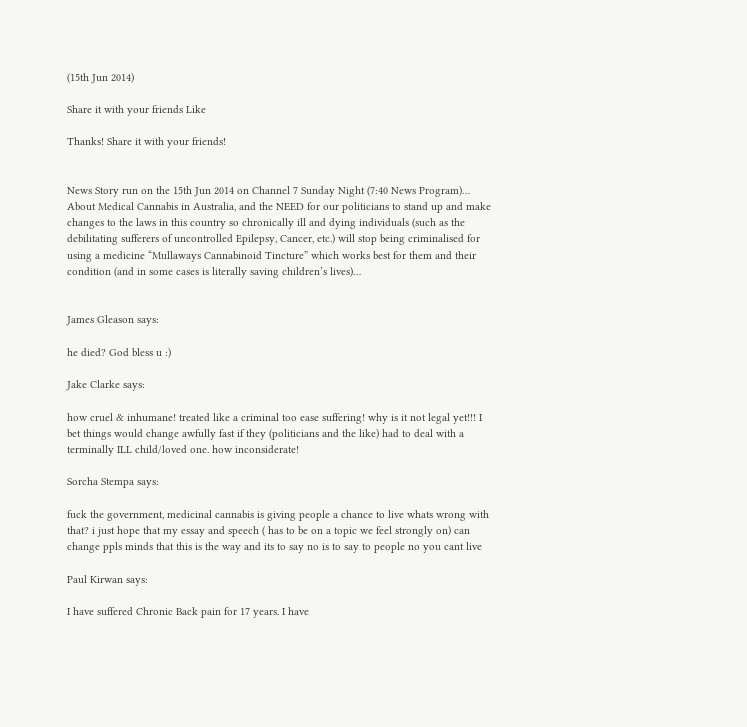(15th Jun 2014)

Share it with your friends Like

Thanks! Share it with your friends!


News Story run on the 15th Jun 2014 on Channel 7 Sunday Night (7:40 News Program)… About Medical Cannabis in Australia, and the NEED for our politicians to stand up and make changes to the laws in this country so chronically ill and dying individuals (such as the debilitating sufferers of uncontrolled Epilepsy, Cancer, etc.) will stop being criminalised for using a medicine “Mullaways Cannabinoid Tincture” which works best for them and their condition (and in some cases is literally saving children’s lives)…


James Gleason says:

he died? God bless u :)

Jake Clarke says:

how cruel & inhumane! treated like a criminal too ease suffering! why is it not legal yet!!! I bet things would change awfully fast if they (politicians and the like) had to deal with a terminally ILL child/loved one. how inconsiderate!

Sorcha Stempa says:

fuck the government, medicinal cannabis is giving people a chance to live whats wrong with that? i just hope that my essay and speech ( has to be on a topic we feel strongly on) can change ppls minds that this is the way and its to say no is to say to people no you cant live

Paul Kirwan says:

I have suffered Chronic Back pain for 17 years. I have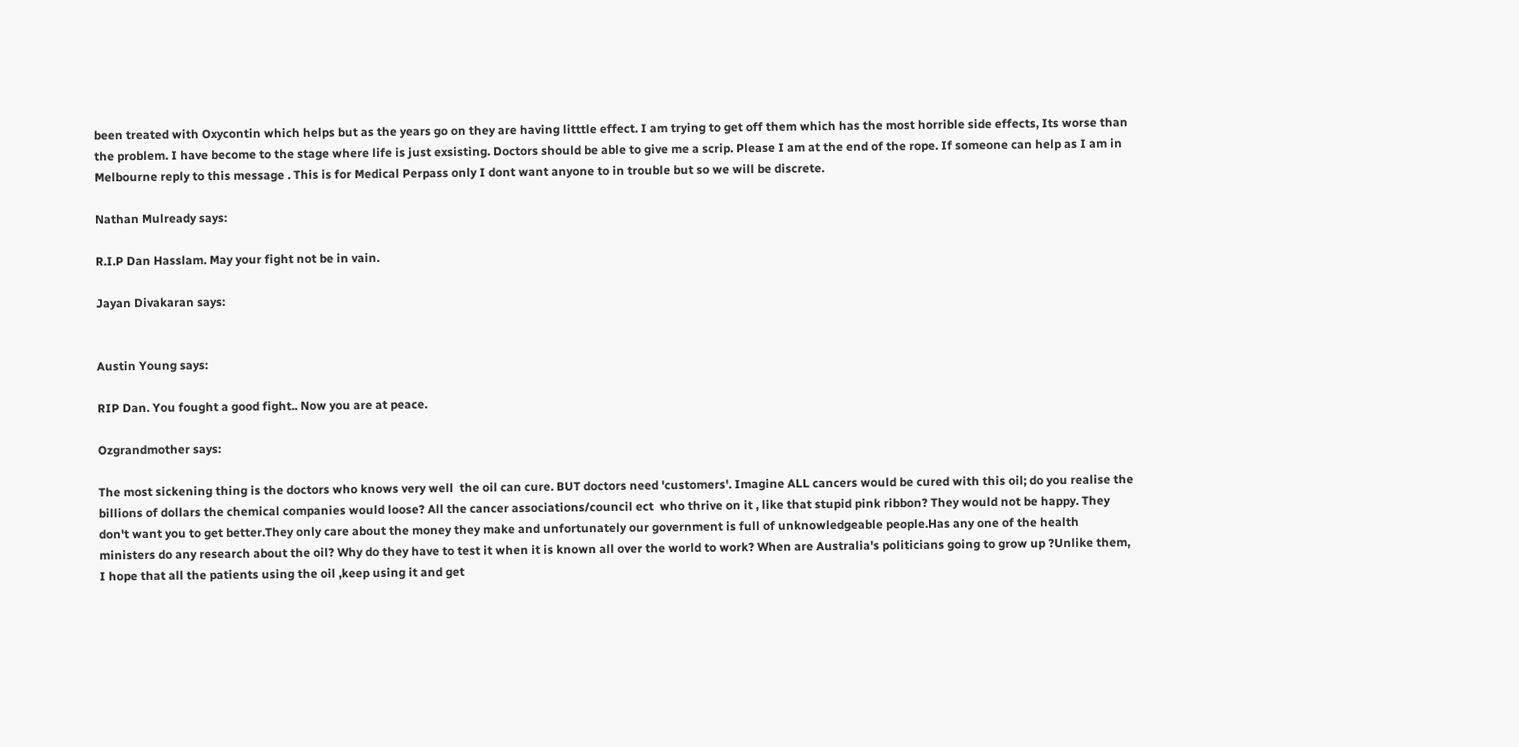been treated with Oxycontin which helps but as the years go on they are having litttle effect. I am trying to get off them which has the most horrible side effects, Its worse than the problem. I have become to the stage where life is just exsisting. Doctors should be able to give me a scrip. Please I am at the end of the rope. If someone can help as I am in Melbourne reply to this message . This is for Medical Perpass only I dont want anyone to in trouble but so we will be discrete.

Nathan Mulready says:

R.I.P Dan Hasslam. May your fight not be in vain.

Jayan Divakaran says:


Austin Young says:

RIP Dan. You fought a good fight.. Now you are at peace.

Ozgrandmother says:

The most sickening thing is the doctors who knows very well  the oil can cure. BUT doctors need 'customers'. Imagine ALL cancers would be cured with this oil; do you realise the billions of dollars the chemical companies would loose? All the cancer associations/council ect  who thrive on it , like that stupid pink ribbon? They would not be happy. They don't want you to get better.They only care about the money they make and unfortunately our government is full of unknowledgeable people.Has any one of the health ministers do any research about the oil? Why do they have to test it when it is known all over the world to work? When are Australia's politicians going to grow up ?Unlike them, I hope that all the patients using the oil ,keep using it and get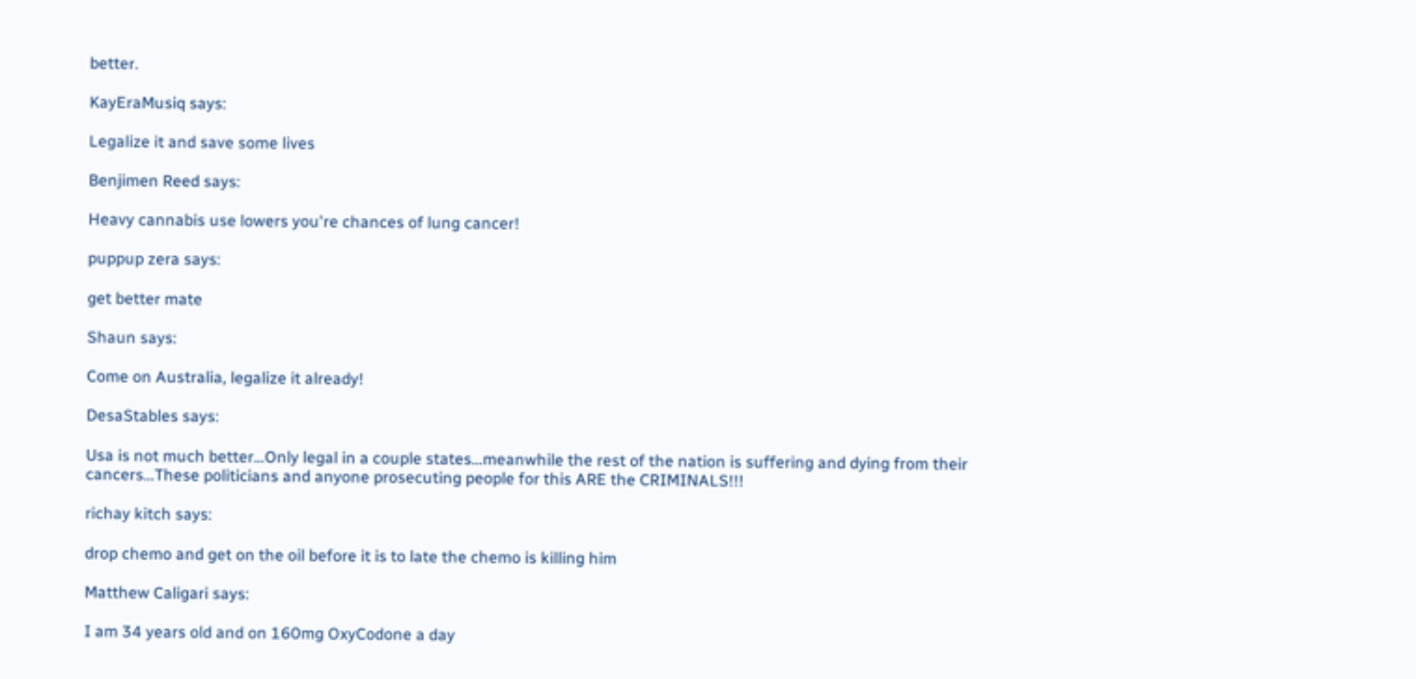better.

KayEraMusiq says:

Legalize it and save some lives

Benjimen Reed says:

Heavy cannabis use lowers you're chances of lung cancer!

puppup zera says:

get better mate

Shaun says:

Come on Australia, legalize it already!

DesaStables says:

Usa is not much better…Only legal in a couple states…meanwhile the rest of the nation is suffering and dying from their cancers…These politicians and anyone prosecuting people for this ARE the CRIMINALS!!!

richay kitch says:

drop chemo and get on the oil before it is to late the chemo is killing him

Matthew Caligari says:

I am 34 years old and on 160mg OxyCodone a day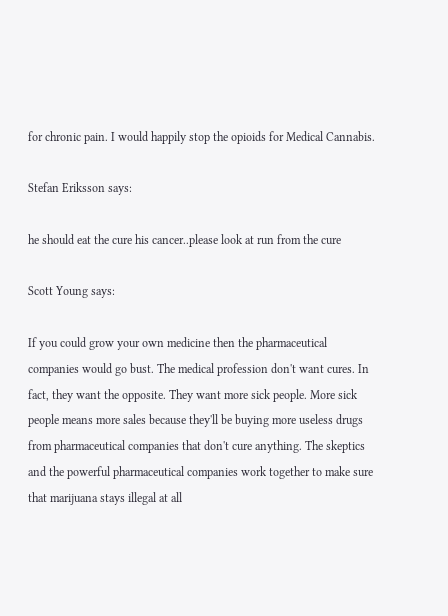for chronic pain. I would happily stop the opioids for Medical Cannabis.

Stefan Eriksson says:

he should eat the cure his cancer..please look at run from the cure

Scott Young says:

If you could grow your own medicine then the pharmaceutical companies would go bust. The medical profession don't want cures. In fact, they want the opposite. They want more sick people. More sick people means more sales because they'll be buying more useless drugs from pharmaceutical companies that don't cure anything. The skeptics and the powerful pharmaceutical companies work together to make sure that marijuana stays illegal at all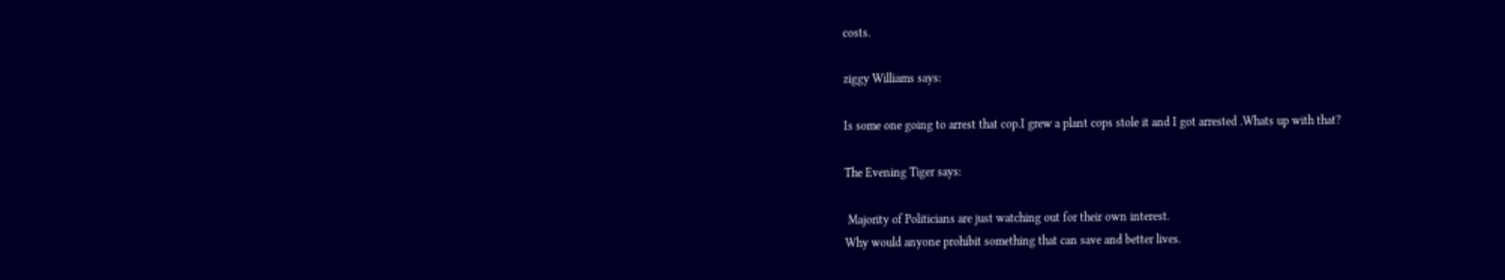costs.

ziggy Williams says:

Is some one going to arrest that cop.I grew a plant cops stole it and I got arrested .Whats up with that?

The Evening Tiger says:

 Majority of Politicians are just watching out for their own interest.
Why would anyone prohibit something that can save and better lives.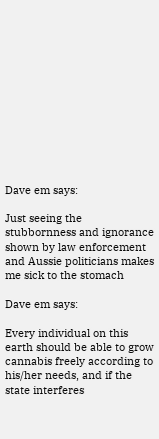Dave em says:

Just seeing the stubbornness and ignorance shown by law enforcement and Aussie politicians makes me sick to the stomach

Dave em says:

Every individual on this earth should be able to grow cannabis freely according to his/her needs, and if the state interferes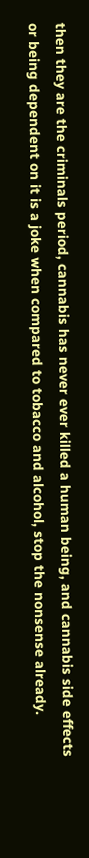then they are the criminals period, cannabis has never ever killed a human being, and cannabis side effects or being dependent on it is a joke when compared to tobacco and alcohol, stop the nonsense already.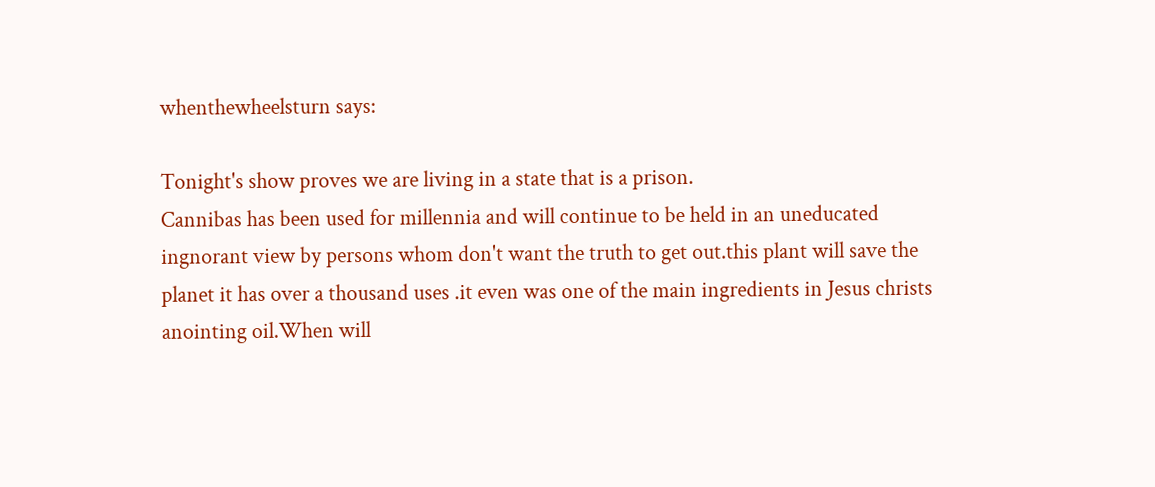whenthewheelsturn says:

Tonight's show proves we are living in a state that is a prison.
Cannibas has been used for millennia and will continue to be held in an uneducated ingnorant view by persons whom don't want the truth to get out.this plant will save the planet it has over a thousand uses .it even was one of the main ingredients in Jesus christs anointing oil.When will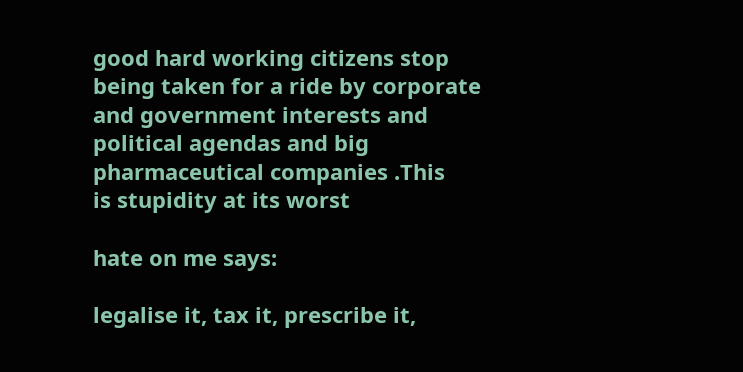good hard working citizens stop being taken for a ride by corporate and government interests and political agendas and big pharmaceutical companies .This
is stupidity at its worst

hate on me says:

legalise it, tax it, prescribe it,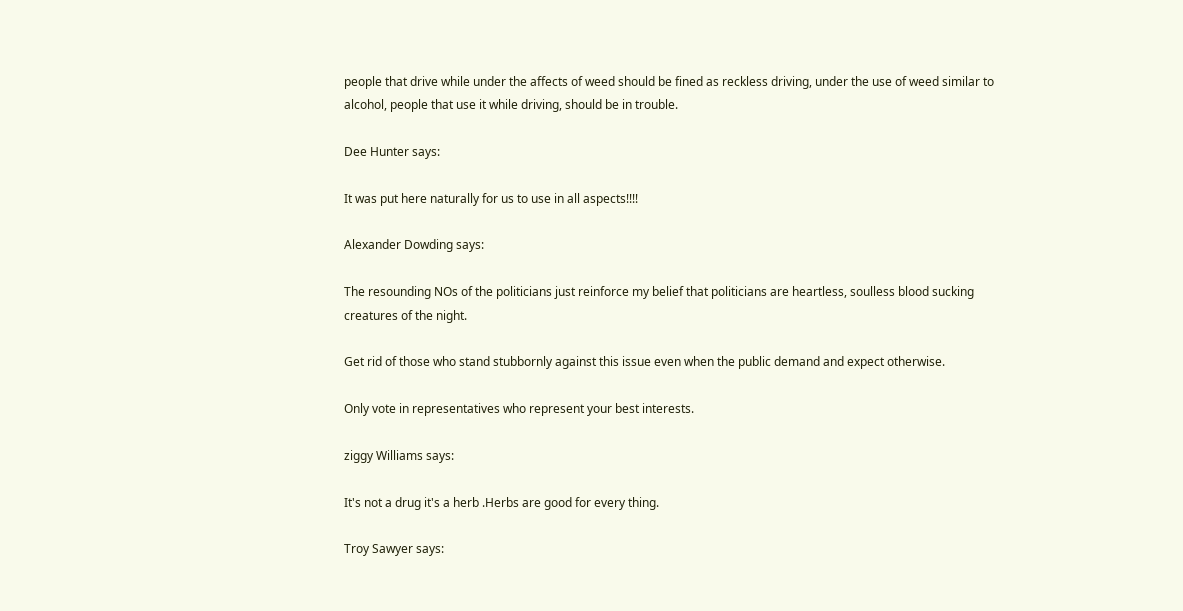people that drive while under the affects of weed should be fined as reckless driving, under the use of weed similar to alcohol, people that use it while driving, should be in trouble.

Dee Hunter says:

It was put here naturally for us to use in all aspects!!!!

Alexander Dowding says:

The resounding NOs of the politicians just reinforce my belief that politicians are heartless, soulless blood sucking creatures of the night.

Get rid of those who stand stubbornly against this issue even when the public demand and expect otherwise.

Only vote in representatives who represent your best interests.

ziggy Williams says:

It's not a drug it's a herb .Herbs are good for every thing.

Troy Sawyer says: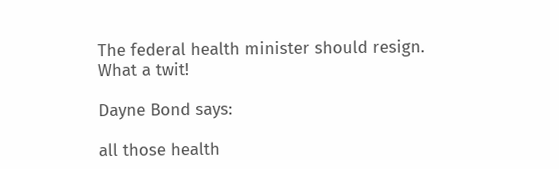The federal health minister should resign. What a twit!

Dayne Bond says:

all those health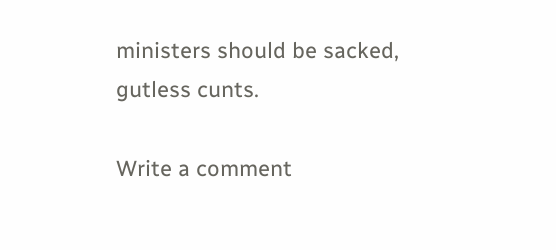ministers should be sacked, gutless cunts.

Write a comment